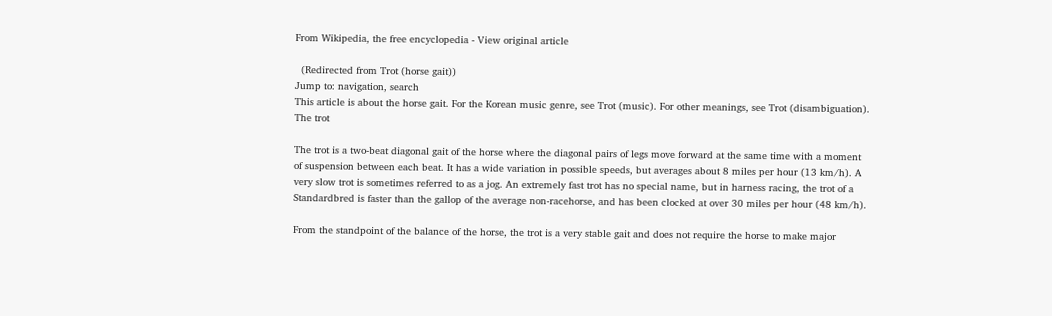From Wikipedia, the free encyclopedia - View original article

  (Redirected from Trot (horse gait))
Jump to: navigation, search
This article is about the horse gait. For the Korean music genre, see Trot (music). For other meanings, see Trot (disambiguation).
The trot

The trot is a two-beat diagonal gait of the horse where the diagonal pairs of legs move forward at the same time with a moment of suspension between each beat. It has a wide variation in possible speeds, but averages about 8 miles per hour (13 km/h). A very slow trot is sometimes referred to as a jog. An extremely fast trot has no special name, but in harness racing, the trot of a Standardbred is faster than the gallop of the average non-racehorse, and has been clocked at over 30 miles per hour (48 km/h).

From the standpoint of the balance of the horse, the trot is a very stable gait and does not require the horse to make major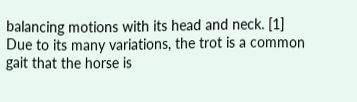balancing motions with its head and neck. [1] Due to its many variations, the trot is a common gait that the horse is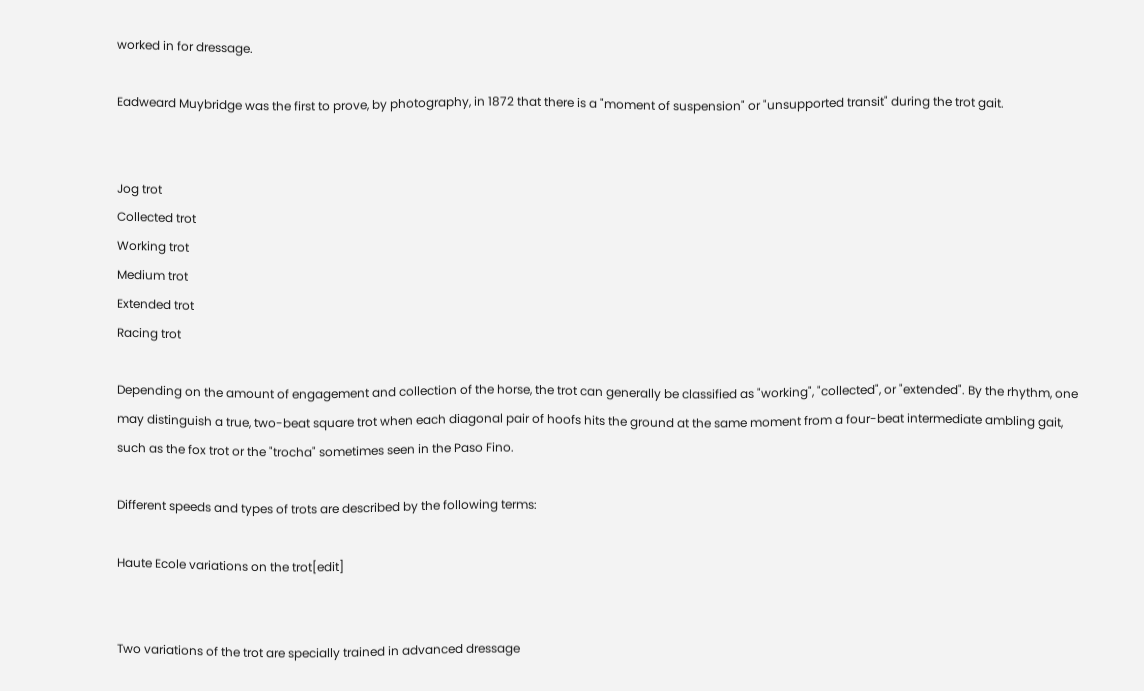worked in for dressage.

Eadweard Muybridge was the first to prove, by photography, in 1872 that there is a "moment of suspension" or "unsupported transit" during the trot gait.


Jog trot
Collected trot
Working trot
Medium trot
Extended trot
Racing trot

Depending on the amount of engagement and collection of the horse, the trot can generally be classified as "working", "collected", or "extended". By the rhythm, one may distinguish a true, two-beat square trot when each diagonal pair of hoofs hits the ground at the same moment from a four-beat intermediate ambling gait, such as the fox trot or the "trocha" sometimes seen in the Paso Fino.

Different speeds and types of trots are described by the following terms:

Haute Ecole variations on the trot[edit]


Two variations of the trot are specially trained in advanced dressage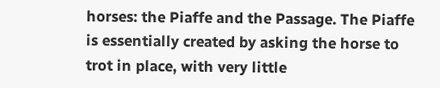horses: the Piaffe and the Passage. The Piaffe is essentially created by asking the horse to trot in place, with very little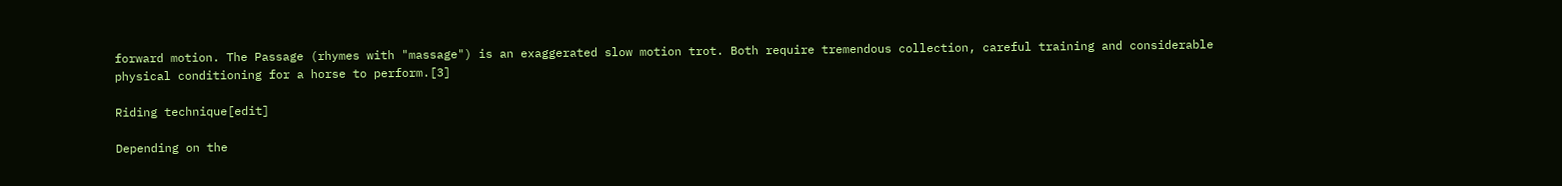forward motion. The Passage (rhymes with "massage") is an exaggerated slow motion trot. Both require tremendous collection, careful training and considerable physical conditioning for a horse to perform.[3]

Riding technique[edit]

Depending on the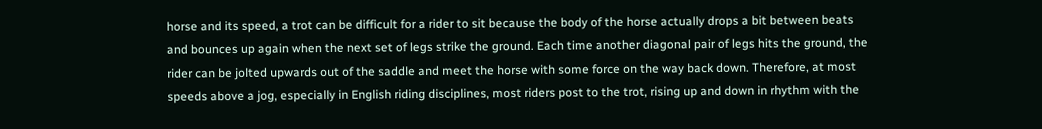horse and its speed, a trot can be difficult for a rider to sit because the body of the horse actually drops a bit between beats and bounces up again when the next set of legs strike the ground. Each time another diagonal pair of legs hits the ground, the rider can be jolted upwards out of the saddle and meet the horse with some force on the way back down. Therefore, at most speeds above a jog, especially in English riding disciplines, most riders post to the trot, rising up and down in rhythm with the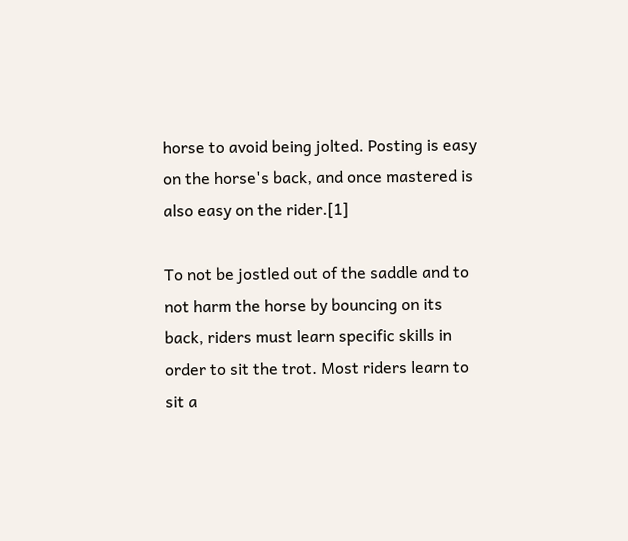horse to avoid being jolted. Posting is easy on the horse's back, and once mastered is also easy on the rider.[1]

To not be jostled out of the saddle and to not harm the horse by bouncing on its back, riders must learn specific skills in order to sit the trot. Most riders learn to sit a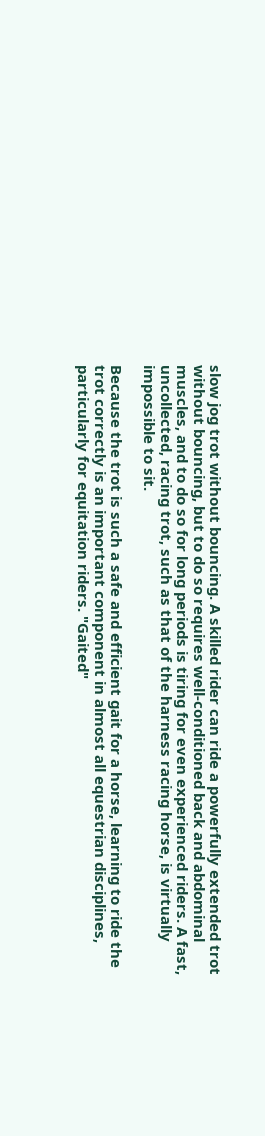slow jog trot without bouncing. A skilled rider can ride a powerfully extended trot without bouncing, but to do so requires well-conditioned back and abdominal muscles, and to do so for long periods is tiring for even experienced riders. A fast, uncollected, racing trot, such as that of the harness racing horse, is virtually impossible to sit.

Because the trot is such a safe and efficient gait for a horse, learning to ride the trot correctly is an important component in almost all equestrian disciplines, particularly for equitation riders. "Gaited"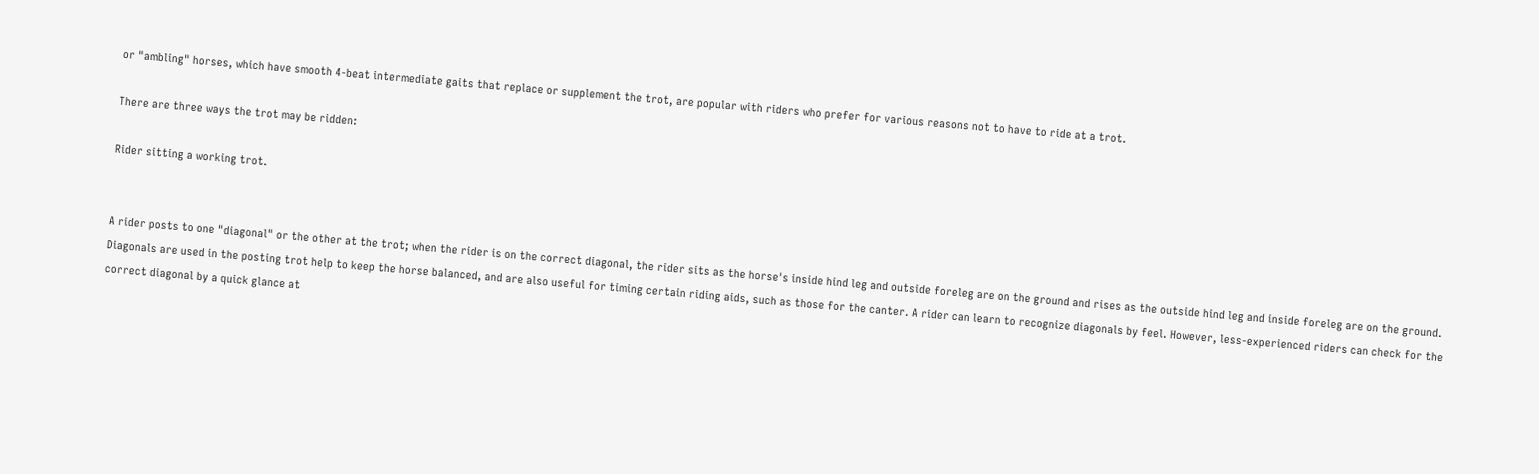or "ambling" horses, which have smooth 4-beat intermediate gaits that replace or supplement the trot, are popular with riders who prefer for various reasons not to have to ride at a trot.

There are three ways the trot may be ridden:

Rider sitting a working trot.


A rider posts to one "diagonal" or the other at the trot; when the rider is on the correct diagonal, the rider sits as the horse's inside hind leg and outside foreleg are on the ground and rises as the outside hind leg and inside foreleg are on the ground. Diagonals are used in the posting trot help to keep the horse balanced, and are also useful for timing certain riding aids, such as those for the canter. A rider can learn to recognize diagonals by feel. However, less-experienced riders can check for the correct diagonal by a quick glance at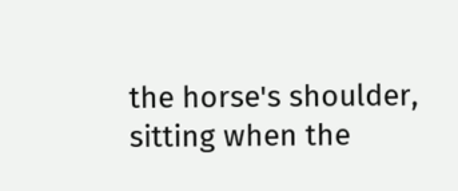the horse's shoulder, sitting when the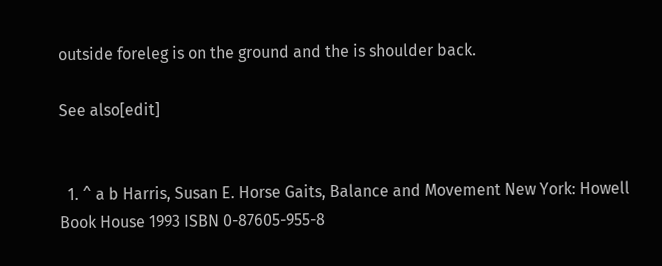outside foreleg is on the ground and the is shoulder back.

See also[edit]


  1. ^ a b Harris, Susan E. Horse Gaits, Balance and Movement New York: Howell Book House 1993 ISBN 0-87605-955-8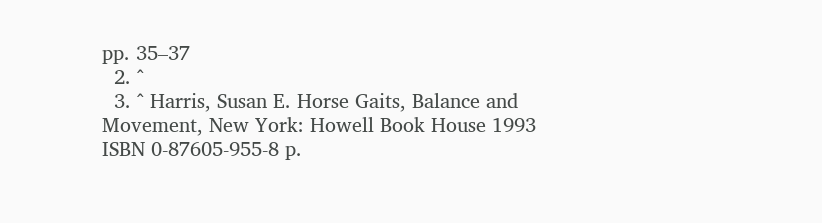pp. 35–37
  2. ^
  3. ^ Harris, Susan E. Horse Gaits, Balance and Movement, New York: Howell Book House 1993 ISBN 0-87605-955-8 p.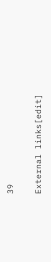39

External links[edit]